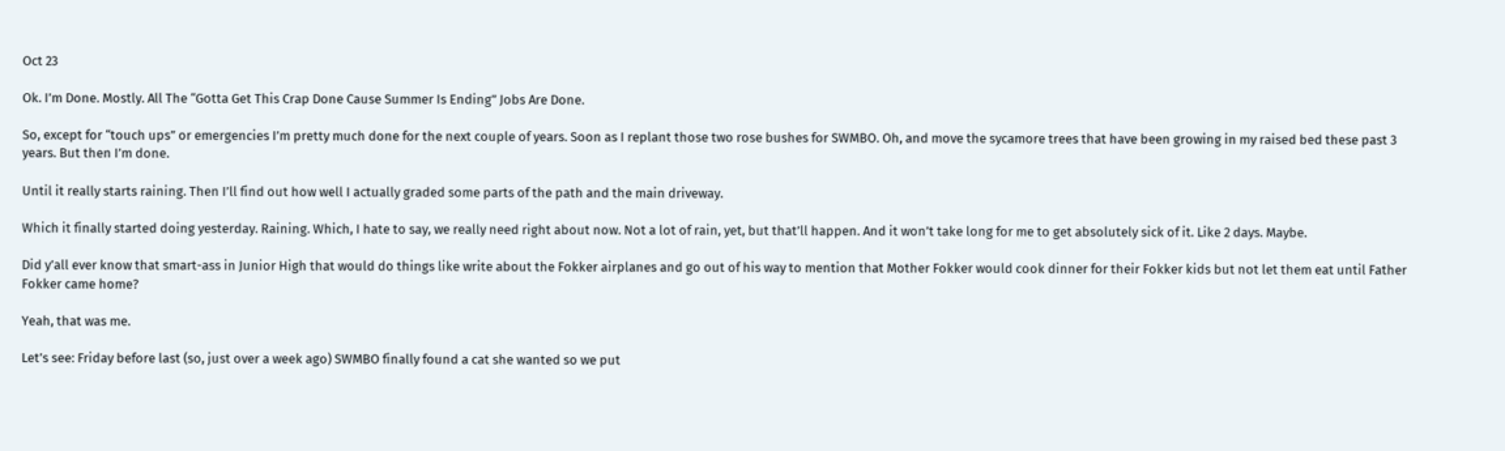Oct 23

Ok. I’m Done. Mostly. All The “Gotta Get This Crap Done Cause Summer Is Ending” Jobs Are Done.

So, except for “touch ups” or emergencies I’m pretty much done for the next couple of years. Soon as I replant those two rose bushes for SWMBO. Oh, and move the sycamore trees that have been growing in my raised bed these past 3 years. But then I’m done.

Until it really starts raining. Then I’ll find out how well I actually graded some parts of the path and the main driveway.

Which it finally started doing yesterday. Raining. Which, I hate to say, we really need right about now. Not a lot of rain, yet, but that’ll happen. And it won’t take long for me to get absolutely sick of it. Like 2 days. Maybe.

Did y’all ever know that smart-ass in Junior High that would do things like write about the Fokker airplanes and go out of his way to mention that Mother Fokker would cook dinner for their Fokker kids but not let them eat until Father Fokker came home?

Yeah, that was me.

Let’s see: Friday before last (so, just over a week ago) SWMBO finally found a cat she wanted so we put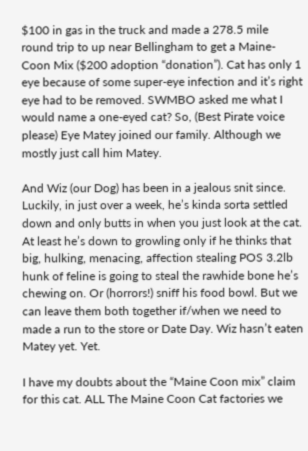$100 in gas in the truck and made a 278.5 mile round trip to up near Bellingham to get a Maine-Coon Mix ($200 adoption “donation”). Cat has only 1 eye because of some super-eye infection and it’s right eye had to be removed. SWMBO asked me what I would name a one-eyed cat? So, (Best Pirate voice please) Eye Matey joined our family. Although we mostly just call him Matey.

And Wiz (our Dog) has been in a jealous snit since. Luckily, in just over a week, he’s kinda sorta settled down and only butts in when you just look at the cat. At least he’s down to growling only if he thinks that big, hulking, menacing, affection stealing POS 3.2lb hunk of feline is going to steal the rawhide bone he’s chewing on. Or (horrors!) sniff his food bowl. But we can leave them both together if/when we need to made a run to the store or Date Day. Wiz hasn’t eaten Matey yet. Yet.

I have my doubts about the “Maine Coon mix” claim for this cat. ALL The Maine Coon Cat factories we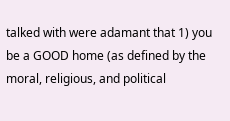talked with were adamant that 1) you be a GOOD home (as defined by the moral, religious, and political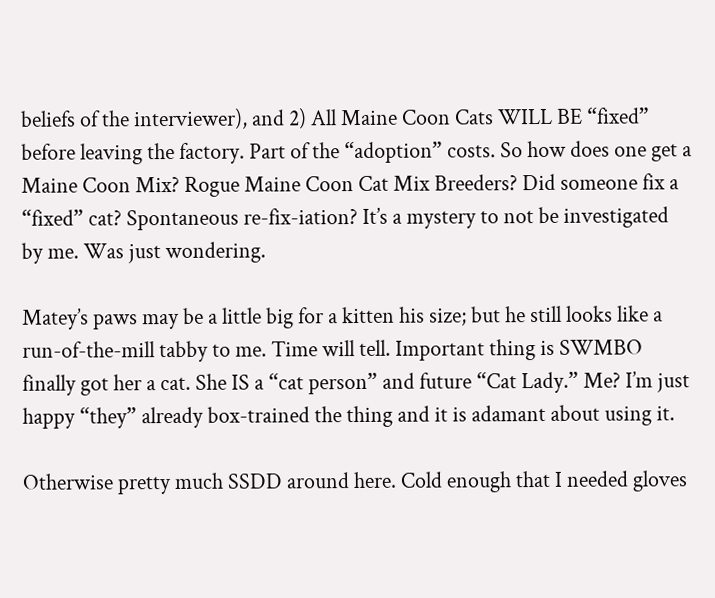beliefs of the interviewer), and 2) All Maine Coon Cats WILL BE “fixed” before leaving the factory. Part of the “adoption” costs. So how does one get a Maine Coon Mix? Rogue Maine Coon Cat Mix Breeders? Did someone fix a “fixed” cat? Spontaneous re-fix-iation? It’s a mystery to not be investigated by me. Was just wondering.

Matey’s paws may be a little big for a kitten his size; but he still looks like a run-of-the-mill tabby to me. Time will tell. Important thing is SWMBO finally got her a cat. She IS a “cat person” and future “Cat Lady.” Me? I’m just happy “they” already box-trained the thing and it is adamant about using it.

Otherwise pretty much SSDD around here. Cold enough that I needed gloves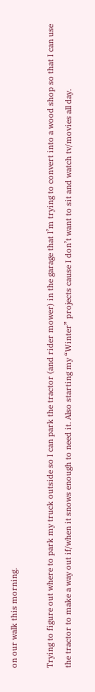on our walk this morning.

Trying to figure out where to park my truck outside so I can park the tractor (and rider mower) in the garage that I’m trying to convert into a wood shop so that I can use the tractor to make a way out if/when it snows enough to need it. Also starting my “Winter” projects cause I don’t want to sit and watch tv/movies all day.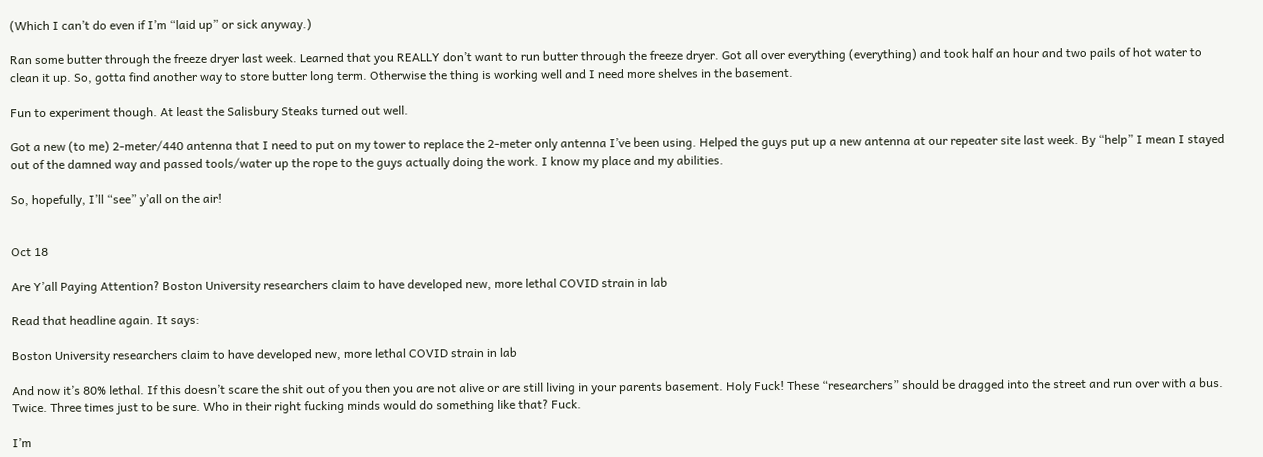(Which I can’t do even if I’m “laid up” or sick anyway.)

Ran some butter through the freeze dryer last week. Learned that you REALLY don’t want to run butter through the freeze dryer. Got all over everything (everything) and took half an hour and two pails of hot water to clean it up. So, gotta find another way to store butter long term. Otherwise the thing is working well and I need more shelves in the basement.

Fun to experiment though. At least the Salisbury Steaks turned out well.

Got a new (to me) 2-meter/440 antenna that I need to put on my tower to replace the 2-meter only antenna I’ve been using. Helped the guys put up a new antenna at our repeater site last week. By “help” I mean I stayed out of the damned way and passed tools/water up the rope to the guys actually doing the work. I know my place and my abilities.

So, hopefully, I’ll “see” y’all on the air!


Oct 18

Are Y’all Paying Attention? Boston University researchers claim to have developed new, more lethal COVID strain in lab

Read that headline again. It says:

Boston University researchers claim to have developed new, more lethal COVID strain in lab

And now it’s 80% lethal. If this doesn’t scare the shit out of you then you are not alive or are still living in your parents basement. Holy Fuck! These “researchers” should be dragged into the street and run over with a bus. Twice. Three times just to be sure. Who in their right fucking minds would do something like that? Fuck.

I’m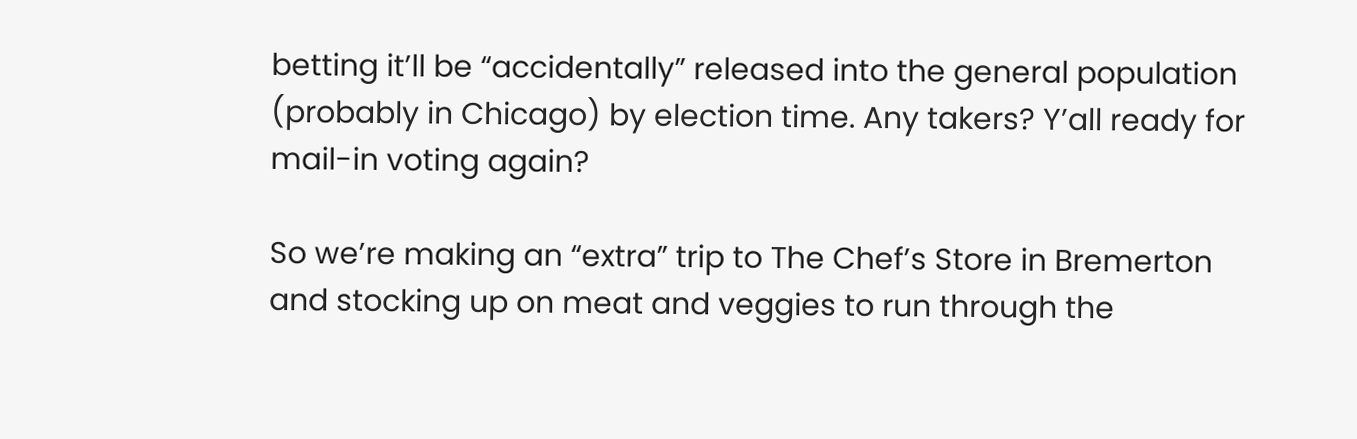betting it’ll be “accidentally” released into the general population (probably in Chicago) by election time. Any takers? Y’all ready for mail-in voting again?

So we’re making an “extra” trip to The Chef’s Store in Bremerton and stocking up on meat and veggies to run through the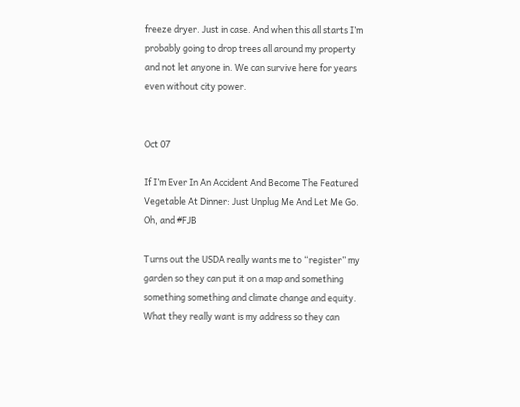freeze dryer. Just in case. And when this all starts I’m probably going to drop trees all around my property and not let anyone in. We can survive here for years even without city power.


Oct 07

If I’m Ever In An Accident And Become The Featured Vegetable At Dinner: Just Unplug Me And Let Me Go. Oh, and #FJB

Turns out the USDA really wants me to “register” my garden so they can put it on a map and something something something and climate change and equity. What they really want is my address so they can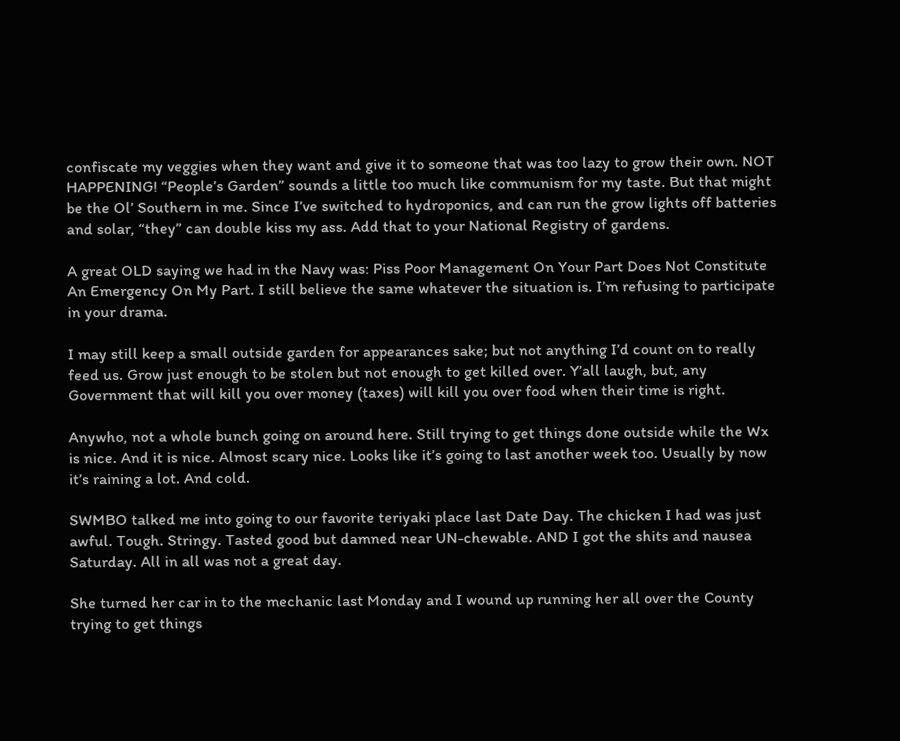confiscate my veggies when they want and give it to someone that was too lazy to grow their own. NOT HAPPENING! “People’s Garden” sounds a little too much like communism for my taste. But that might be the Ol’ Southern in me. Since I’ve switched to hydroponics, and can run the grow lights off batteries and solar, “they” can double kiss my ass. Add that to your National Registry of gardens.

A great OLD saying we had in the Navy was: Piss Poor Management On Your Part Does Not Constitute An Emergency On My Part. I still believe the same whatever the situation is. I’m refusing to participate in your drama.

I may still keep a small outside garden for appearances sake; but not anything I’d count on to really feed us. Grow just enough to be stolen but not enough to get killed over. Y’all laugh, but, any Government that will kill you over money (taxes) will kill you over food when their time is right.

Anywho, not a whole bunch going on around here. Still trying to get things done outside while the Wx is nice. And it is nice. Almost scary nice. Looks like it’s going to last another week too. Usually by now it’s raining a lot. And cold.

SWMBO talked me into going to our favorite teriyaki place last Date Day. The chicken I had was just awful. Tough. Stringy. Tasted good but damned near UN-chewable. AND I got the shits and nausea Saturday. All in all was not a great day.

She turned her car in to the mechanic last Monday and I wound up running her all over the County trying to get things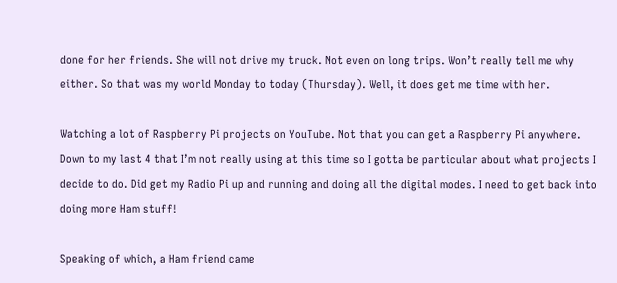done for her friends. She will not drive my truck. Not even on long trips. Won’t really tell me why either. So that was my world Monday to today (Thursday). Well, it does get me time with her.

Watching a lot of Raspberry Pi projects on YouTube. Not that you can get a Raspberry Pi anywhere. Down to my last 4 that I’m not really using at this time so I gotta be particular about what projects I decide to do. Did get my Radio Pi up and running and doing all the digital modes. I need to get back into doing more Ham stuff!

Speaking of which, a Ham friend came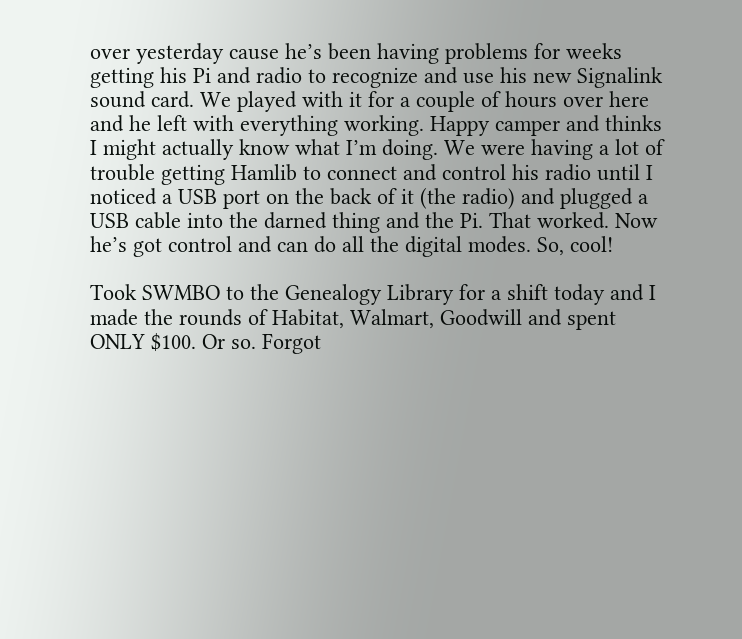over yesterday cause he’s been having problems for weeks getting his Pi and radio to recognize and use his new Signalink sound card. We played with it for a couple of hours over here and he left with everything working. Happy camper and thinks I might actually know what I’m doing. We were having a lot of trouble getting Hamlib to connect and control his radio until I noticed a USB port on the back of it (the radio) and plugged a USB cable into the darned thing and the Pi. That worked. Now he’s got control and can do all the digital modes. So, cool!

Took SWMBO to the Genealogy Library for a shift today and I made the rounds of Habitat, Walmart, Goodwill and spent ONLY $100. Or so. Forgot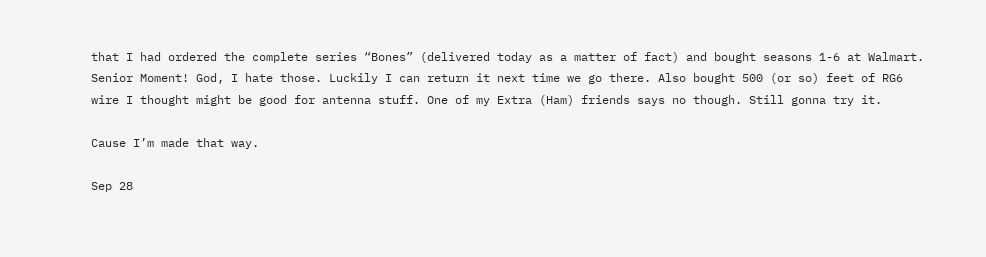that I had ordered the complete series “Bones” (delivered today as a matter of fact) and bought seasons 1-6 at Walmart. Senior Moment! God, I hate those. Luckily I can return it next time we go there. Also bought 500 (or so) feet of RG6 wire I thought might be good for antenna stuff. One of my Extra (Ham) friends says no though. Still gonna try it.

Cause I’m made that way.

Sep 28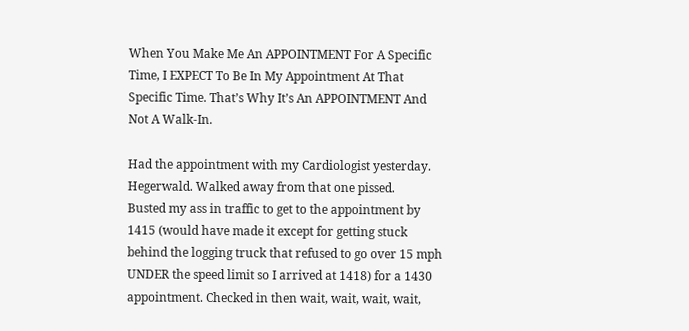When You Make Me An APPOINTMENT For A Specific Time, I EXPECT To Be In My Appointment At That Specific Time. That’s Why It’s An APPOINTMENT And Not A Walk-In.

Had the appointment with my Cardiologist yesterday. Hegerwald. Walked away from that one pissed.
Busted my ass in traffic to get to the appointment by 1415 (would have made it except for getting stuck behind the logging truck that refused to go over 15 mph UNDER the speed limit so I arrived at 1418) for a 1430 appointment. Checked in then wait, wait, wait, wait,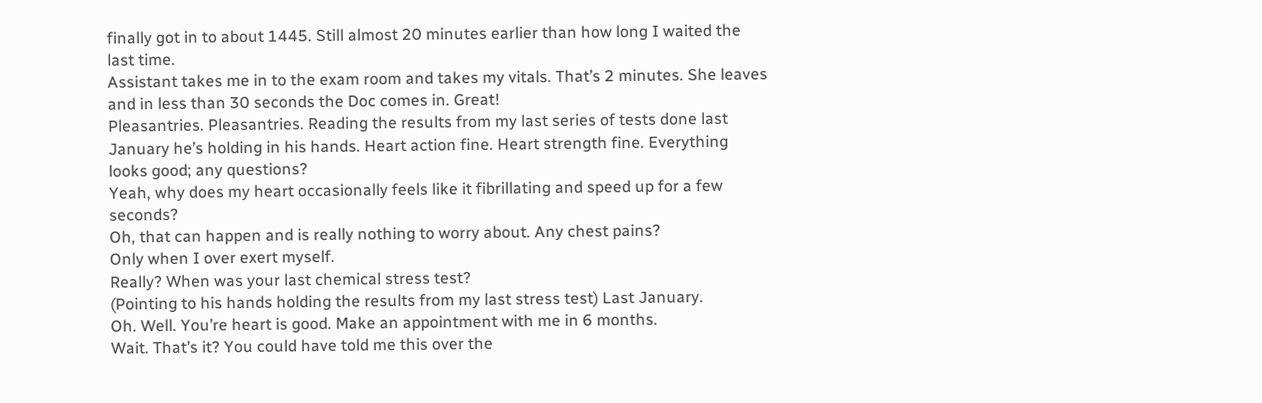finally got in to about 1445. Still almost 20 minutes earlier than how long I waited the last time.
Assistant takes me in to the exam room and takes my vitals. That’s 2 minutes. She leaves and in less than 30 seconds the Doc comes in. Great!
Pleasantries. Pleasantries. Reading the results from my last series of tests done last January he’s holding in his hands. Heart action fine. Heart strength fine. Everything looks good; any questions?
Yeah, why does my heart occasionally feels like it fibrillating and speed up for a few seconds?
Oh, that can happen and is really nothing to worry about. Any chest pains?
Only when I over exert myself.
Really? When was your last chemical stress test?
(Pointing to his hands holding the results from my last stress test) Last January.
Oh. Well. You’re heart is good. Make an appointment with me in 6 months.
Wait. That’s it? You could have told me this over the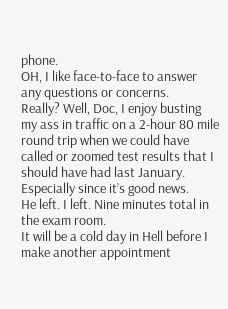phone.
OH, I like face-to-face to answer any questions or concerns.
Really? Well, Doc, I enjoy busting my ass in traffic on a 2-hour 80 mile round trip when we could have called or zoomed test results that I should have had last January. Especially since it’s good news.
He left. I left. Nine minutes total in the exam room.
It will be a cold day in Hell before I make another appointment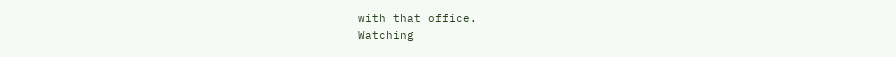with that office.
Watching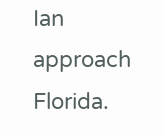Ian approach Florida.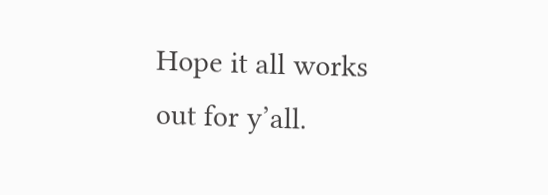Hope it all works out for y’all.